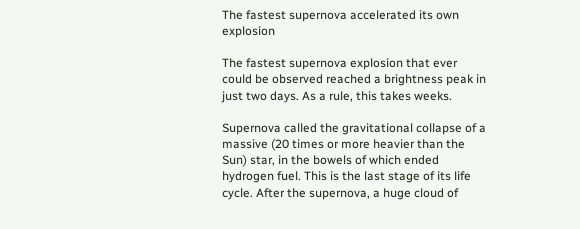The fastest supernova accelerated its own explosion

The fastest supernova explosion that ever could be observed reached a brightness peak in just two days. As a rule, this takes weeks.

Supernova called the gravitational collapse of a massive (20 times or more heavier than the Sun) star, in the bowels of which ended hydrogen fuel. This is the last stage of its life cycle. After the supernova, a huge cloud of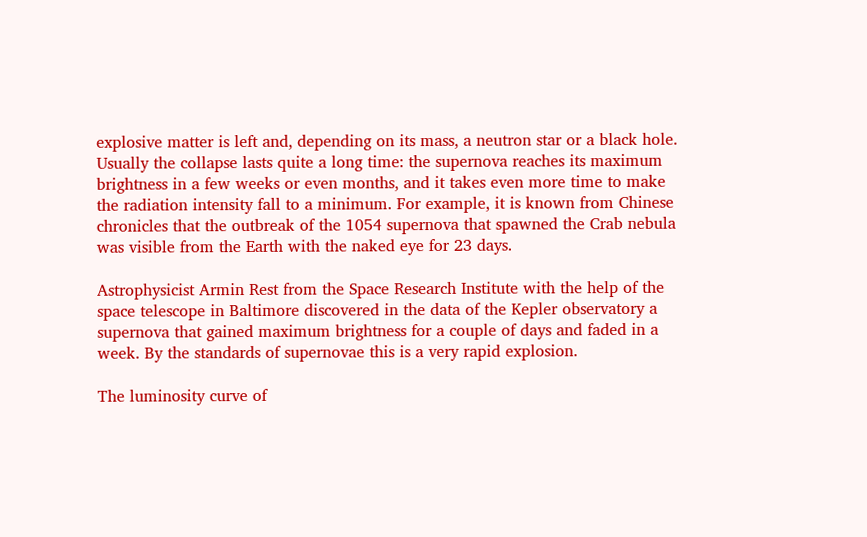explosive matter is left and, depending on its mass, a neutron star or a black hole. Usually the collapse lasts quite a long time: the supernova reaches its maximum brightness in a few weeks or even months, and it takes even more time to make the radiation intensity fall to a minimum. For example, it is known from Chinese chronicles that the outbreak of the 1054 supernova that spawned the Crab nebula was visible from the Earth with the naked eye for 23 days.

Astrophysicist Armin Rest from the Space Research Institute with the help of the space telescope in Baltimore discovered in the data of the Kepler observatory a supernova that gained maximum brightness for a couple of days and faded in a week. By the standards of supernovae this is a very rapid explosion.

The luminosity curve of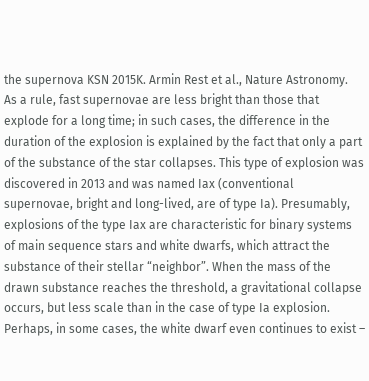the supernova KSN 2015K. Armin Rest et al., Nature Astronomy.
As a rule, fast supernovae are less bright than those that explode for a long time; in such cases, the difference in the duration of the explosion is explained by the fact that only a part of the substance of the star collapses. This type of explosion was discovered in 2013 and was named Iax (conventional supernovae, bright and long-lived, are of type Ia). Presumably, explosions of the type Iax are characteristic for binary systems of main sequence stars and white dwarfs, which attract the substance of their stellar “neighbor”. When the mass of the drawn substance reaches the threshold, a gravitational collapse occurs, but less scale than in the case of type Ia explosion. Perhaps, in some cases, the white dwarf even continues to exist –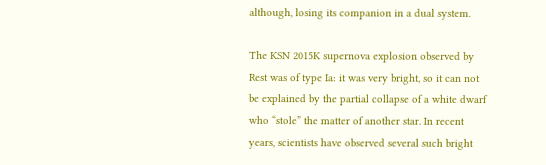although, losing its companion in a dual system.

The KSN 2015K supernova explosion observed by Rest was of type Ia: it was very bright, so it can not be explained by the partial collapse of a white dwarf who “stole” the matter of another star. In recent years, scientists have observed several such bright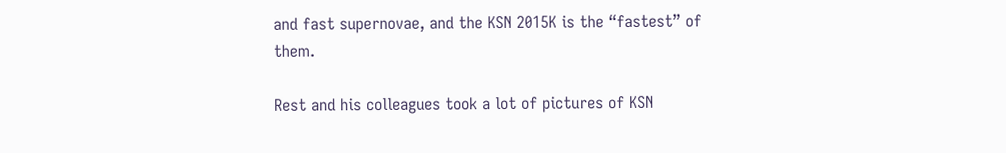and fast supernovae, and the KSN 2015K is the “fastest” of them.

Rest and his colleagues took a lot of pictures of KSN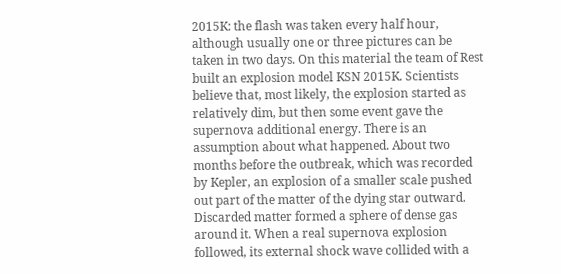2015K: the flash was taken every half hour, although usually one or three pictures can be taken in two days. On this material the team of Rest built an explosion model KSN 2015K. Scientists believe that, most likely, the explosion started as relatively dim, but then some event gave the supernova additional energy. There is an assumption about what happened. About two months before the outbreak, which was recorded by Kepler, an explosion of a smaller scale pushed out part of the matter of the dying star outward. Discarded matter formed a sphere of dense gas around it. When a real supernova explosion followed, its external shock wave collided with a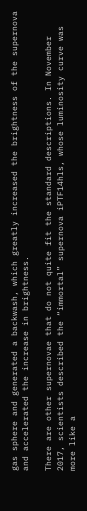gas sphere and generated a backwash, which greatly increased the brightness of the supernova and accelerated the increase in brightness.

There are other supernovae that do not quite fit the standard descriptions. In November 2017, scientists described the “immortal” supernova iPTF14hls, whose luminosity curve was more like a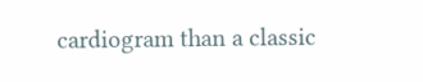cardiogram than a classic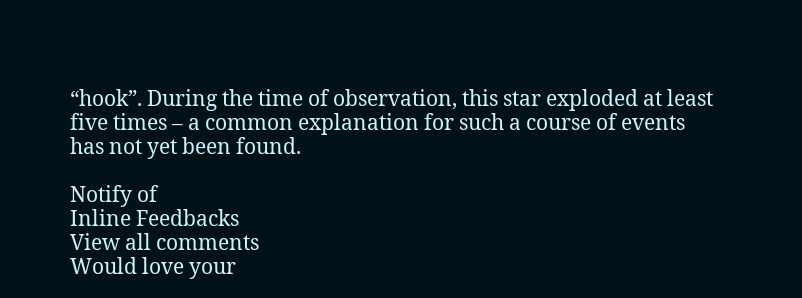“hook”. During the time of observation, this star exploded at least five times – a common explanation for such a course of events has not yet been found.

Notify of
Inline Feedbacks
View all comments
Would love your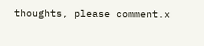thoughts, please comment.x